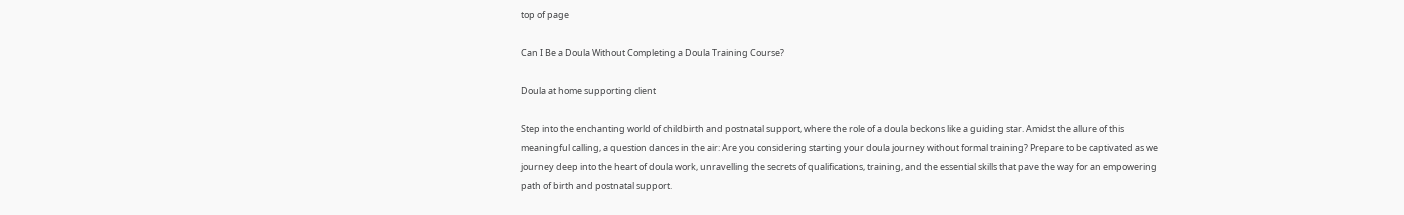top of page

Can I Be a Doula Without Completing a Doula Training Course?

Doula at home supporting client

Step into the enchanting world of childbirth and postnatal support, where the role of a doula beckons like a guiding star. Amidst the allure of this meaningful calling, a question dances in the air: Are you considering starting your doula journey without formal training? Prepare to be captivated as we journey deep into the heart of doula work, unravelling the secrets of qualifications, training, and the essential skills that pave the way for an empowering path of birth and postnatal support.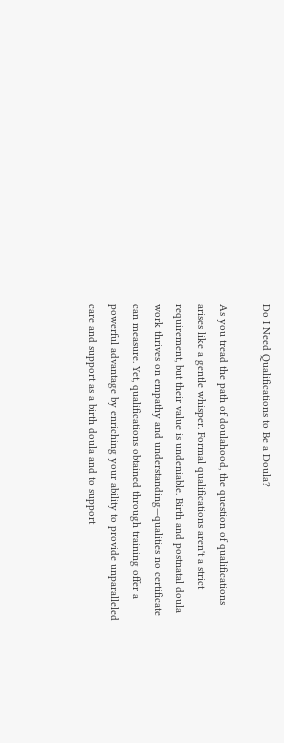Do I Need Qualifications to Be a Doula?

As you tread the path of doulahood, the question of qualifications arises like a gentle whisper. Formal qualifications aren't a strict requirement, but their value is undeniable. Birth and postnatal doula work thrives on empathy and understanding—qualities no certificate can measure. Yet, qualifications obtained through training offer a powerful advantage by enriching your ability to provide unparalleled care and support as a birth doula and to support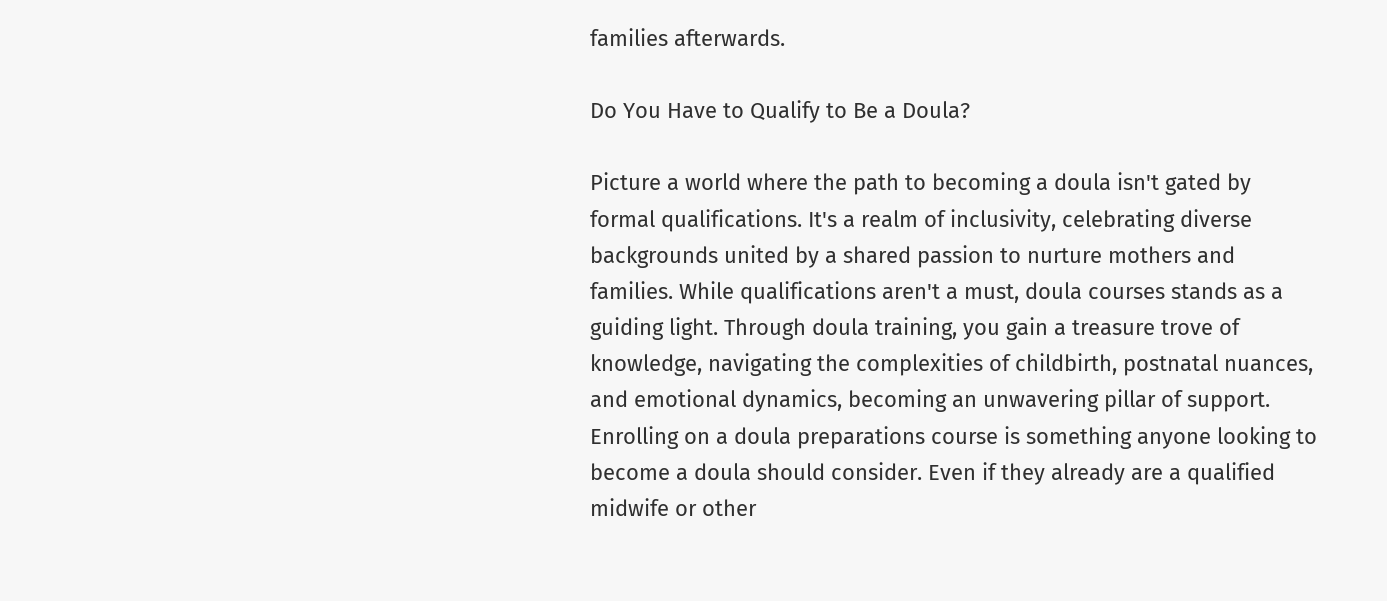families afterwards.

Do You Have to Qualify to Be a Doula?

Picture a world where the path to becoming a doula isn't gated by formal qualifications. It's a realm of inclusivity, celebrating diverse backgrounds united by a shared passion to nurture mothers and families. While qualifications aren't a must, doula courses stands as a guiding light. Through doula training, you gain a treasure trove of knowledge, navigating the complexities of childbirth, postnatal nuances, and emotional dynamics, becoming an unwavering pillar of support. Enrolling on a doula preparations course is something anyone looking to become a doula should consider. Even if they already are a qualified midwife or other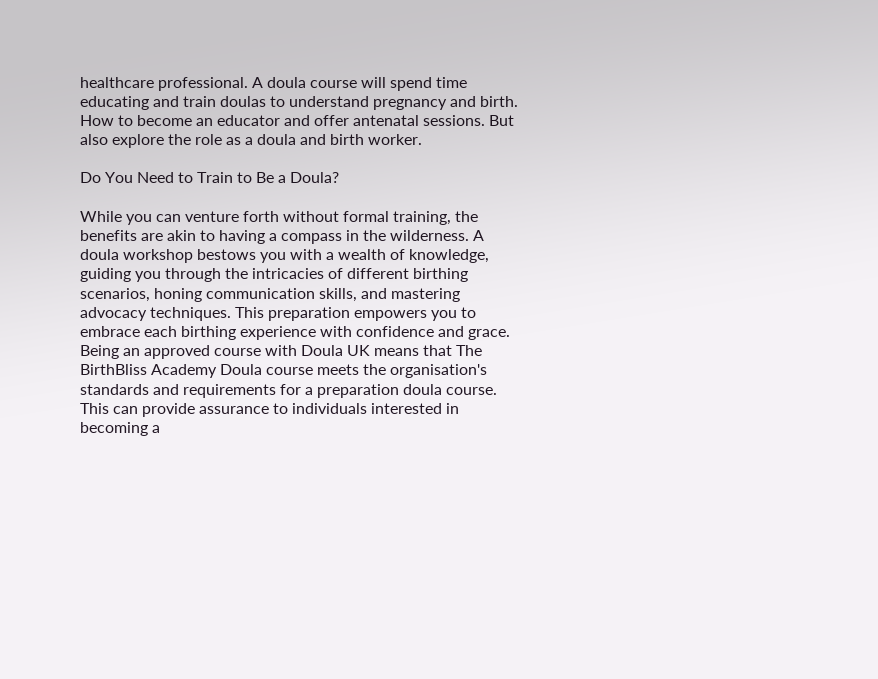healthcare professional. A doula course will spend time educating and train doulas to understand pregnancy and birth. How to become an educator and offer antenatal sessions. But also explore the role as a doula and birth worker.

Do You Need to Train to Be a Doula?

While you can venture forth without formal training, the benefits are akin to having a compass in the wilderness. A doula workshop bestows you with a wealth of knowledge, guiding you through the intricacies of different birthing scenarios, honing communication skills, and mastering advocacy techniques. This preparation empowers you to embrace each birthing experience with confidence and grace. Being an approved course with Doula UK means that The BirthBliss Academy Doula course meets the organisation's standards and requirements for a preparation doula course. This can provide assurance to individuals interested in becoming a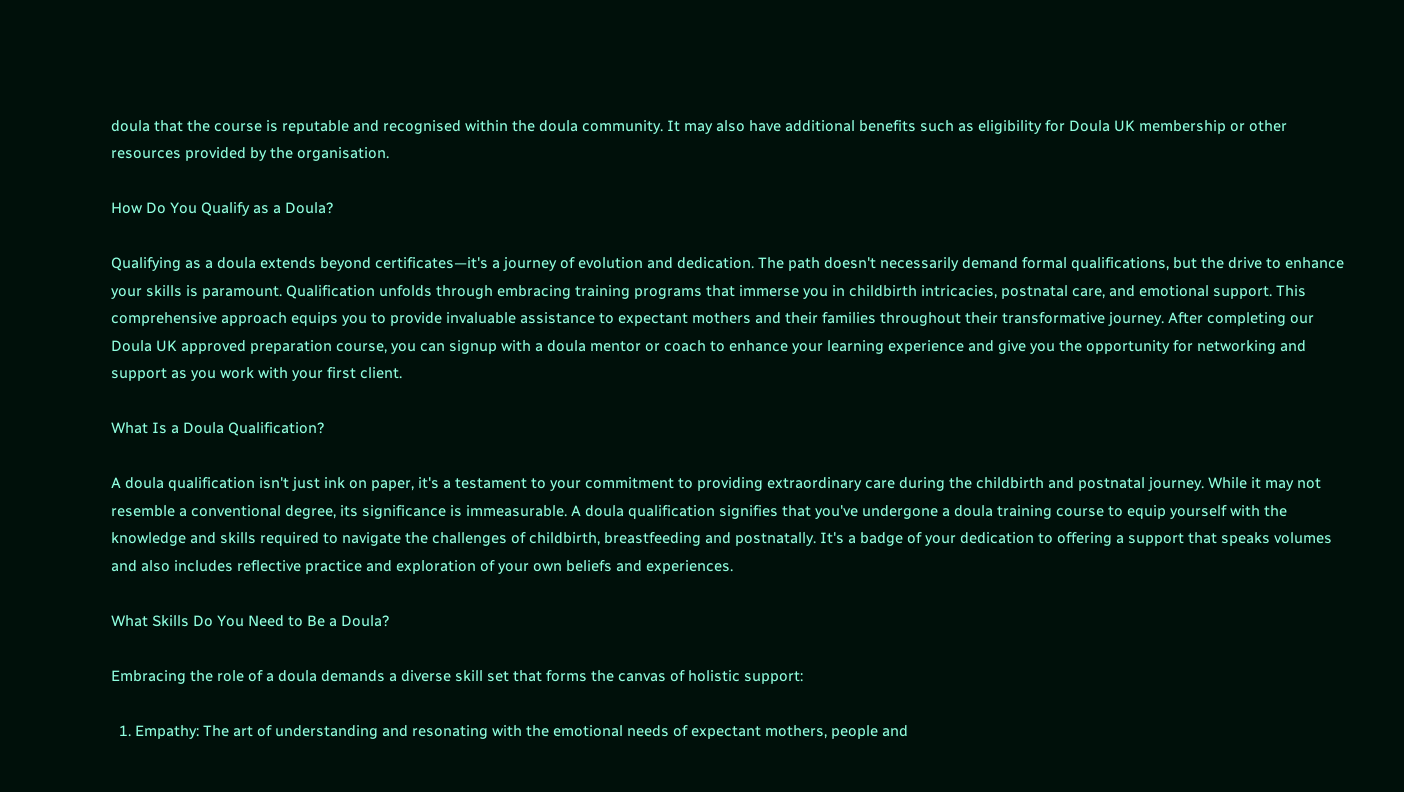doula that the course is reputable and recognised within the doula community. It may also have additional benefits such as eligibility for Doula UK membership or other resources provided by the organisation.

How Do You Qualify as a Doula?

Qualifying as a doula extends beyond certificates—it's a journey of evolution and dedication. The path doesn't necessarily demand formal qualifications, but the drive to enhance your skills is paramount. Qualification unfolds through embracing training programs that immerse you in childbirth intricacies, postnatal care, and emotional support. This comprehensive approach equips you to provide invaluable assistance to expectant mothers and their families throughout their transformative journey. After completing our Doula UK approved preparation course, you can signup with a doula mentor or coach to enhance your learning experience and give you the opportunity for networking and support as you work with your first client.

What Is a Doula Qualification?

A doula qualification isn't just ink on paper, it's a testament to your commitment to providing extraordinary care during the childbirth and postnatal journey. While it may not resemble a conventional degree, its significance is immeasurable. A doula qualification signifies that you've undergone a doula training course to equip yourself with the knowledge and skills required to navigate the challenges of childbirth, breastfeeding and postnatally. It's a badge of your dedication to offering a support that speaks volumes and also includes reflective practice and exploration of your own beliefs and experiences.

What Skills Do You Need to Be a Doula?

Embracing the role of a doula demands a diverse skill set that forms the canvas of holistic support:

  1. Empathy: The art of understanding and resonating with the emotional needs of expectant mothers, people and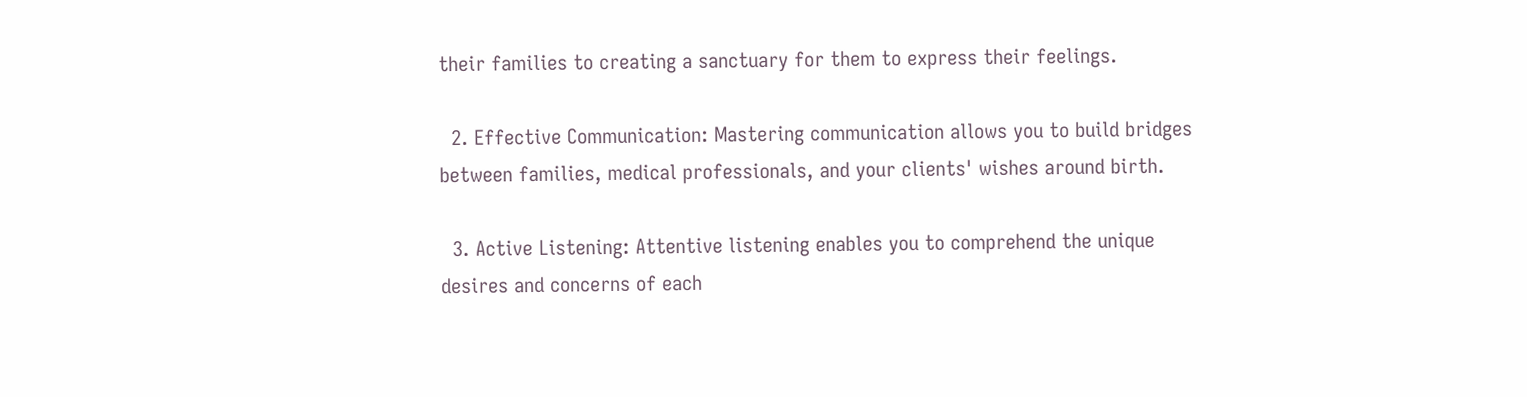their families to creating a sanctuary for them to express their feelings.

  2. Effective Communication: Mastering communication allows you to build bridges between families, medical professionals, and your clients' wishes around birth.

  3. Active Listening: Attentive listening enables you to comprehend the unique desires and concerns of each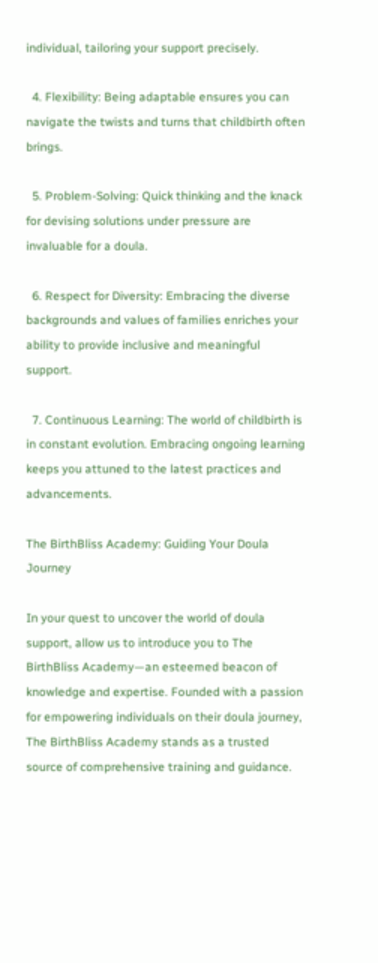individual, tailoring your support precisely.

  4. Flexibility: Being adaptable ensures you can navigate the twists and turns that childbirth often brings.

  5. Problem-Solving: Quick thinking and the knack for devising solutions under pressure are invaluable for a doula.

  6. Respect for Diversity: Embracing the diverse backgrounds and values of families enriches your ability to provide inclusive and meaningful support.

  7. Continuous Learning: The world of childbirth is in constant evolution. Embracing ongoing learning keeps you attuned to the latest practices and advancements.

The BirthBliss Academy: Guiding Your Doula Journey

In your quest to uncover the world of doula support, allow us to introduce you to The BirthBliss Academy—an esteemed beacon of knowledge and expertise. Founded with a passion for empowering individuals on their doula journey, The BirthBliss Academy stands as a trusted source of comprehensive training and guidance.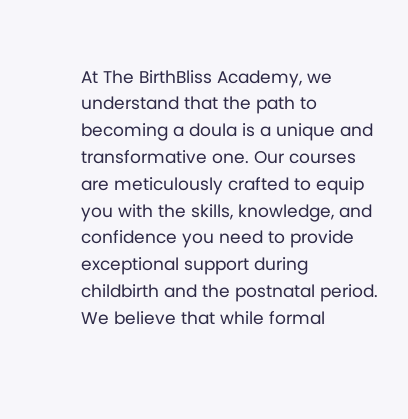At The BirthBliss Academy, we understand that the path to becoming a doula is a unique and transformative one. Our courses are meticulously crafted to equip you with the skills, knowledge, and confidence you need to provide exceptional support during childbirth and the postnatal period. We believe that while formal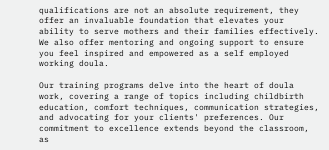qualifications are not an absolute requirement, they offer an invaluable foundation that elevates your ability to serve mothers and their families effectively. We also offer mentoring and ongoing support to ensure you feel inspired and empowered as a self employed working doula.

Our training programs delve into the heart of doula work, covering a range of topics including childbirth education, comfort techniques, communication strategies, and advocating for your clients' preferences. Our commitment to excellence extends beyond the classroom, as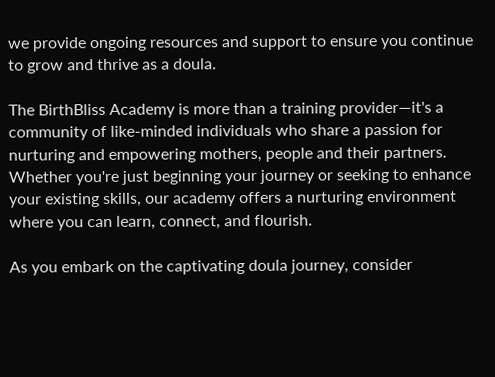we provide ongoing resources and support to ensure you continue to grow and thrive as a doula.

The BirthBliss Academy is more than a training provider—it's a community of like-minded individuals who share a passion for nurturing and empowering mothers, people and their partners. Whether you're just beginning your journey or seeking to enhance your existing skills, our academy offers a nurturing environment where you can learn, connect, and flourish.

As you embark on the captivating doula journey, consider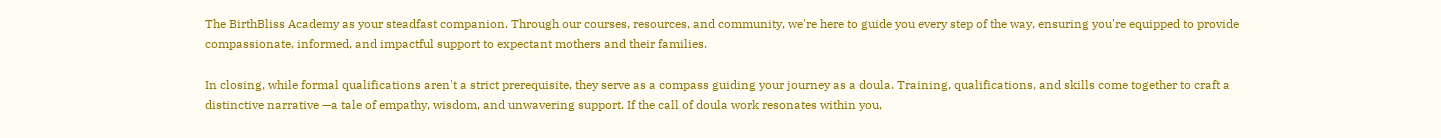The BirthBliss Academy as your steadfast companion. Through our courses, resources, and community, we're here to guide you every step of the way, ensuring you're equipped to provide compassionate, informed, and impactful support to expectant mothers and their families.

In closing, while formal qualifications aren't a strict prerequisite, they serve as a compass guiding your journey as a doula. Training, qualifications, and skills come together to craft a distinctive narrative —a tale of empathy, wisdom, and unwavering support. If the call of doula work resonates within you,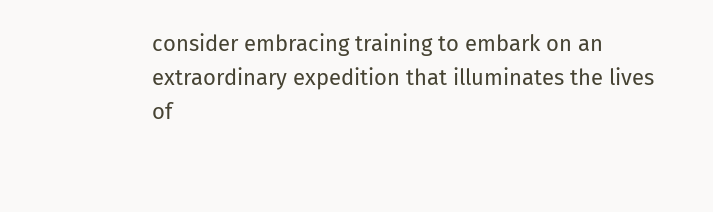consider embracing training to embark on an extraordinary expedition that illuminates the lives of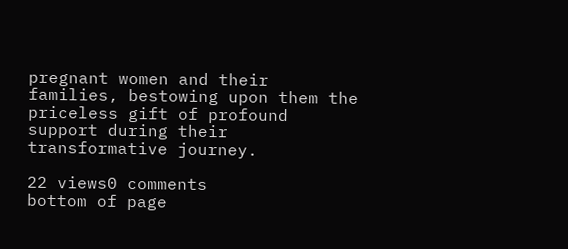pregnant women and their families, bestowing upon them the priceless gift of profound support during their transformative journey.

22 views0 comments
bottom of page